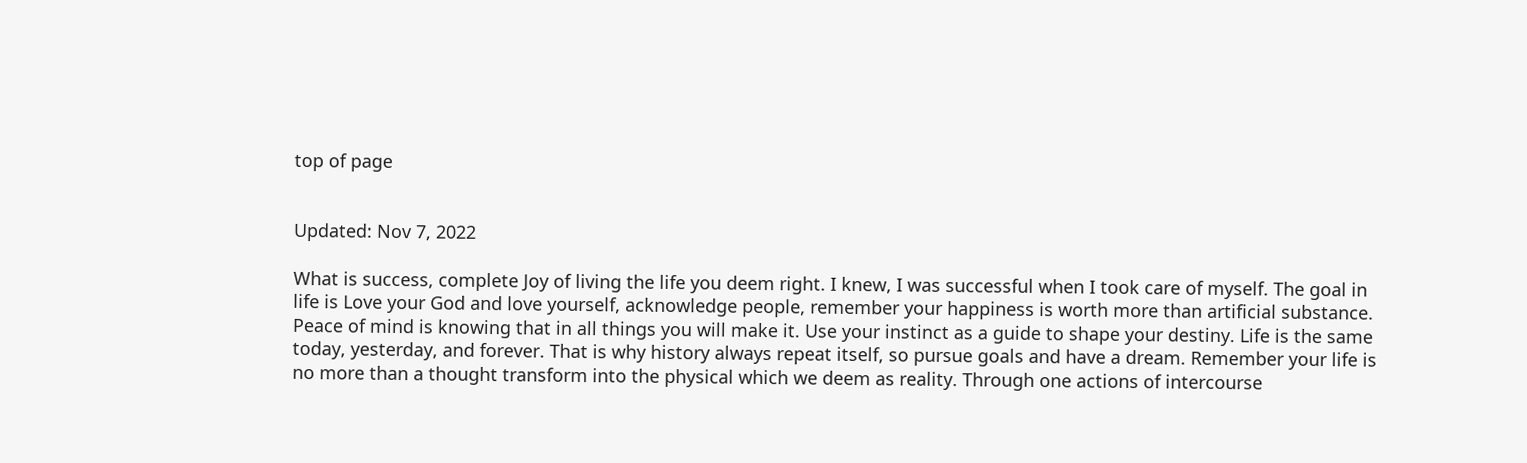top of page


Updated: Nov 7, 2022

What is success, complete Joy of living the life you deem right. I knew, I was successful when I took care of myself. The goal in life is Love your God and love yourself, acknowledge people, remember your happiness is worth more than artificial substance. Peace of mind is knowing that in all things you will make it. Use your instinct as a guide to shape your destiny. Life is the same today, yesterday, and forever. That is why history always repeat itself, so pursue goals and have a dream. Remember your life is no more than a thought transform into the physical which we deem as reality. Through one actions of intercourse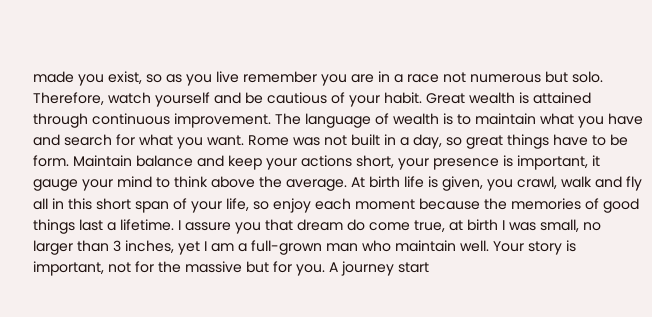made you exist, so as you live remember you are in a race not numerous but solo. Therefore, watch yourself and be cautious of your habit. Great wealth is attained through continuous improvement. The language of wealth is to maintain what you have and search for what you want. Rome was not built in a day, so great things have to be form. Maintain balance and keep your actions short, your presence is important, it gauge your mind to think above the average. At birth life is given, you crawl, walk and fly all in this short span of your life, so enjoy each moment because the memories of good things last a lifetime. I assure you that dream do come true, at birth I was small, no larger than 3 inches, yet I am a full-grown man who maintain well. Your story is important, not for the massive but for you. A journey start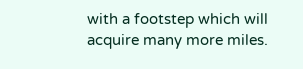with a footstep which will acquire many more miles.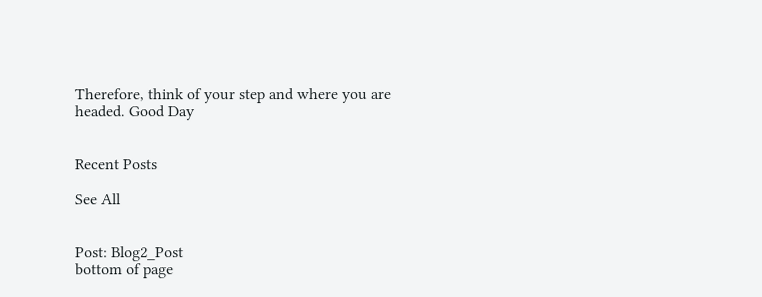Therefore, think of your step and where you are headed. Good Day


Recent Posts

See All


Post: Blog2_Post
bottom of page